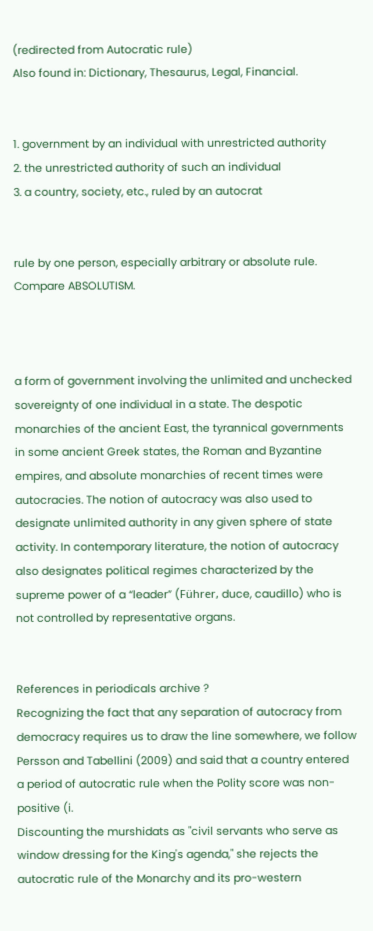(redirected from Autocratic rule)
Also found in: Dictionary, Thesaurus, Legal, Financial.


1. government by an individual with unrestricted authority
2. the unrestricted authority of such an individual
3. a country, society, etc., ruled by an autocrat


rule by one person, especially arbitrary or absolute rule. Compare ABSOLUTISM.



a form of government involving the unlimited and unchecked sovereignty of one individual in a state. The despotic monarchies of the ancient East, the tyrannical governments in some ancient Greek states, the Roman and Byzantine empires, and absolute monarchies of recent times were autocracies. The notion of autocracy was also used to designate unlimited authority in any given sphere of state activity. In contemporary literature, the notion of autocracy also designates political regimes characterized by the supreme power of a “leader” (Führer, duce, caudillo) who is not controlled by representative organs.


References in periodicals archive ?
Recognizing the fact that any separation of autocracy from democracy requires us to draw the line somewhere, we follow Persson and Tabellini (2009) and said that a country entered a period of autocratic rule when the Polity score was non-positive (i.
Discounting the murshidats as "civil servants who serve as window dressing for the King's agenda," she rejects the autocratic rule of the Monarchy and its pro-western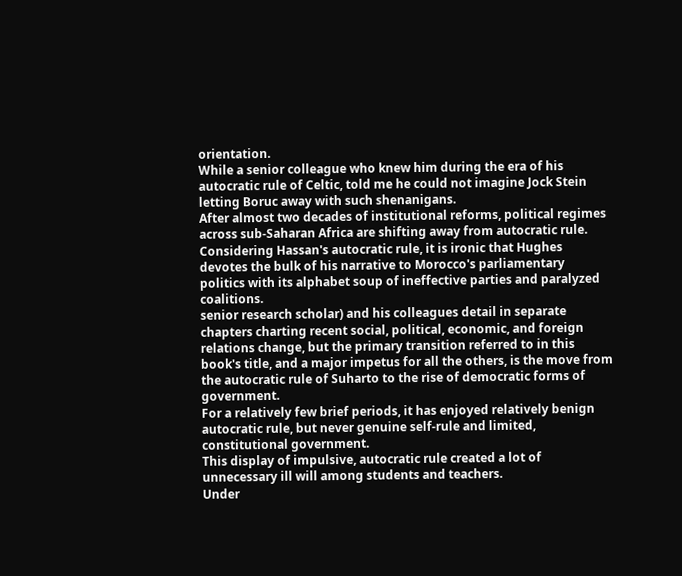orientation.
While a senior colleague who knew him during the era of his autocratic rule of Celtic, told me he could not imagine Jock Stein letting Boruc away with such shenanigans.
After almost two decades of institutional reforms, political regimes across sub-Saharan Africa are shifting away from autocratic rule.
Considering Hassan's autocratic rule, it is ironic that Hughes devotes the bulk of his narrative to Morocco's parliamentary politics with its alphabet soup of ineffective parties and paralyzed coalitions.
senior research scholar) and his colleagues detail in separate chapters charting recent social, political, economic, and foreign relations change, but the primary transition referred to in this book's title, and a major impetus for all the others, is the move from the autocratic rule of Suharto to the rise of democratic forms of government.
For a relatively few brief periods, it has enjoyed relatively benign autocratic rule, but never genuine self-rule and limited, constitutional government.
This display of impulsive, autocratic rule created a lot of unnecessary ill will among students and teachers.
Under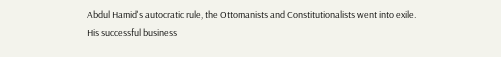Abdul Hamid's autocratic rule, the Ottomanists and Constitutionalists went into exile.
His successful business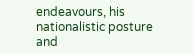endeavours, his nationalistic posture and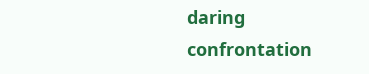daring confrontation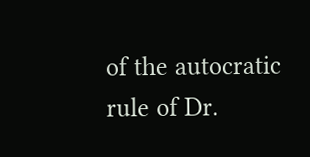of the autocratic rule of Dr.